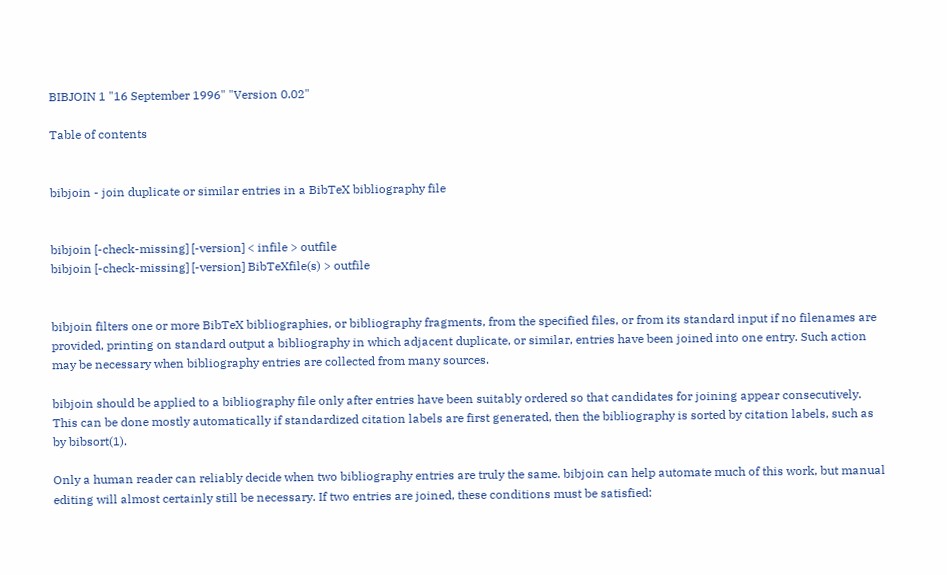BIBJOIN 1 "16 September 1996" "Version 0.02"

Table of contents


bibjoin - join duplicate or similar entries in a BibTeX bibliography file


bibjoin [-check-missing] [-version] < infile > outfile
bibjoin [-check-missing] [-version] BibTeXfile(s) > outfile


bibjoin filters one or more BibTeX bibliographies, or bibliography fragments, from the specified files, or from its standard input if no filenames are provided, printing on standard output a bibliography in which adjacent duplicate, or similar, entries have been joined into one entry. Such action may be necessary when bibliography entries are collected from many sources.

bibjoin should be applied to a bibliography file only after entries have been suitably ordered so that candidates for joining appear consecutively. This can be done mostly automatically if standardized citation labels are first generated, then the bibliography is sorted by citation labels, such as by bibsort(1).

Only a human reader can reliably decide when two bibliography entries are truly the same. bibjoin can help automate much of this work, but manual editing will almost certainly still be necessary. If two entries are joined, these conditions must be satisfied: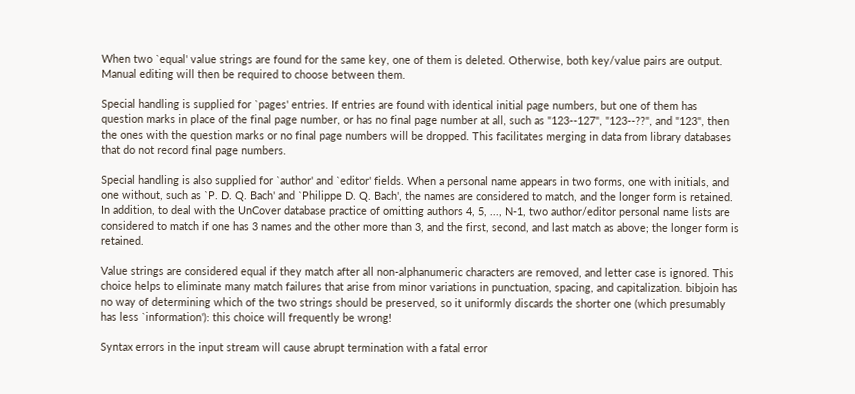When two `equal' value strings are found for the same key, one of them is deleted. Otherwise, both key/value pairs are output. Manual editing will then be required to choose between them.

Special handling is supplied for `pages' entries. If entries are found with identical initial page numbers, but one of them has question marks in place of the final page number, or has no final page number at all, such as "123--127", "123--??", and "123", then the ones with the question marks or no final page numbers will be dropped. This facilitates merging in data from library databases that do not record final page numbers.

Special handling is also supplied for `author' and `editor' fields. When a personal name appears in two forms, one with initials, and one without, such as `P. D. Q. Bach' and `Philippe D. Q. Bach', the names are considered to match, and the longer form is retained. In addition, to deal with the UnCover database practice of omitting authors 4, 5, ..., N-1, two author/editor personal name lists are considered to match if one has 3 names and the other more than 3, and the first, second, and last match as above; the longer form is retained.

Value strings are considered equal if they match after all non-alphanumeric characters are removed, and letter case is ignored. This choice helps to eliminate many match failures that arise from minor variations in punctuation, spacing, and capitalization. bibjoin has no way of determining which of the two strings should be preserved, so it uniformly discards the shorter one (which presumably has less `information'): this choice will frequently be wrong!

Syntax errors in the input stream will cause abrupt termination with a fatal error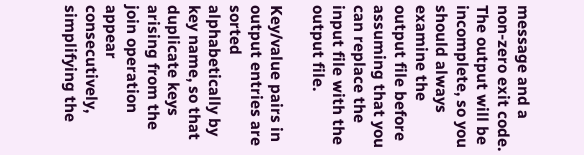message and a non-zero exit code. The output will be incomplete, so you should always examine the output file before assuming that you can replace the input file with the output file.

Key/value pairs in output entries are sorted alphabetically by key name, so that duplicate keys arising from the join operation appear consecutively, simplifying the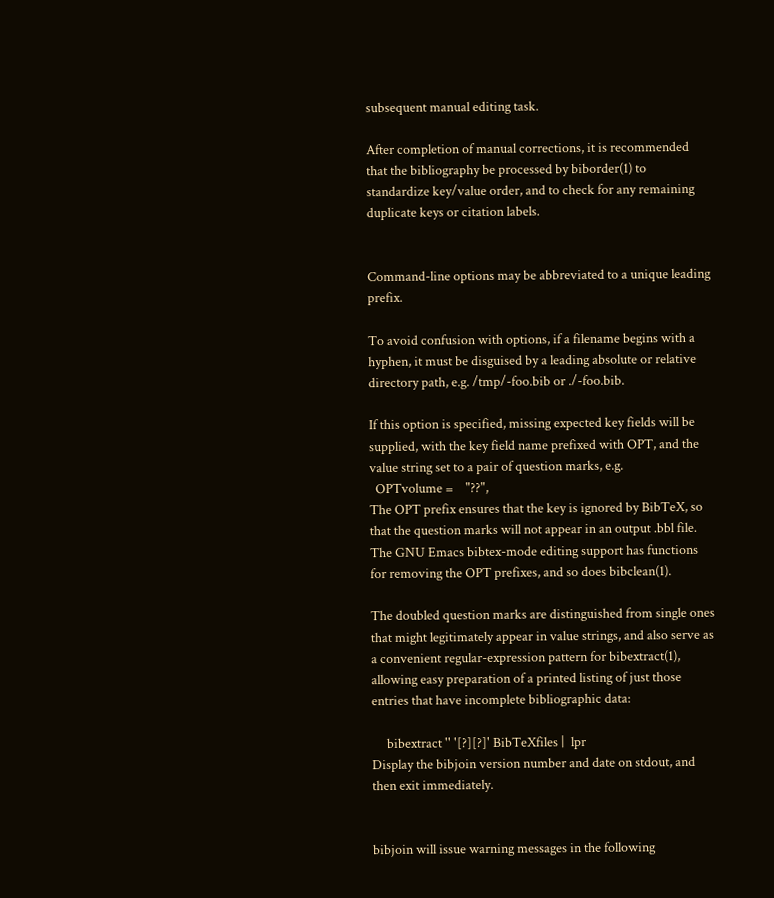subsequent manual editing task.

After completion of manual corrections, it is recommended that the bibliography be processed by biborder(1) to standardize key/value order, and to check for any remaining duplicate keys or citation labels.


Command-line options may be abbreviated to a unique leading prefix.

To avoid confusion with options, if a filename begins with a hyphen, it must be disguised by a leading absolute or relative directory path, e.g. /tmp/-foo.bib or ./-foo.bib.

If this option is specified, missing expected key fields will be supplied, with the key field name prefixed with OPT, and the value string set to a pair of question marks, e.g.
  OPTvolume =    "??",
The OPT prefix ensures that the key is ignored by BibTeX, so that the question marks will not appear in an output .bbl file. The GNU Emacs bibtex-mode editing support has functions for removing the OPT prefixes, and so does bibclean(1).

The doubled question marks are distinguished from single ones that might legitimately appear in value strings, and also serve as a convenient regular-expression pattern for bibextract(1), allowing easy preparation of a printed listing of just those entries that have incomplete bibliographic data:

     bibextract '' '[?][?]' BibTeXfiles |  lpr
Display the bibjoin version number and date on stdout, and then exit immediately.


bibjoin will issue warning messages in the following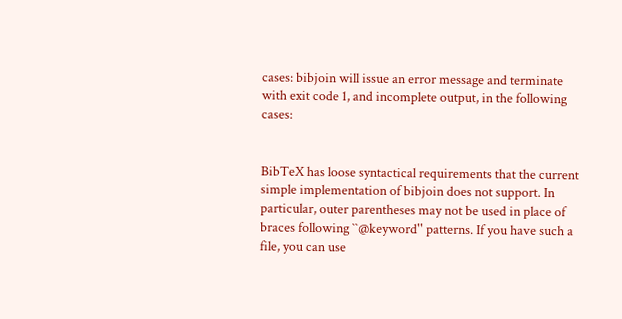cases: bibjoin will issue an error message and terminate with exit code 1, and incomplete output, in the following cases:


BibTeX has loose syntactical requirements that the current simple implementation of bibjoin does not support. In particular, outer parentheses may not be used in place of braces following ``@keyword'' patterns. If you have such a file, you can use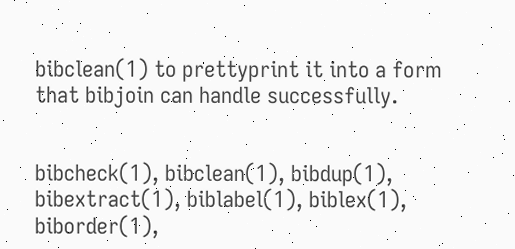bibclean(1) to prettyprint it into a form that bibjoin can handle successfully.


bibcheck(1), bibclean(1), bibdup(1), bibextract(1), biblabel(1), biblex(1), biborder(1),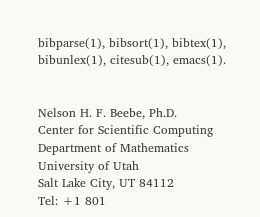bibparse(1), bibsort(1), bibtex(1), bibunlex(1), citesub(1), emacs(1).


Nelson H. F. Beebe, Ph.D.
Center for Scientific Computing
Department of Mathematics
University of Utah
Salt Lake City, UT 84112
Tel: +1 801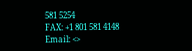581 5254
FAX: +1 801 581 4148
Email: <>